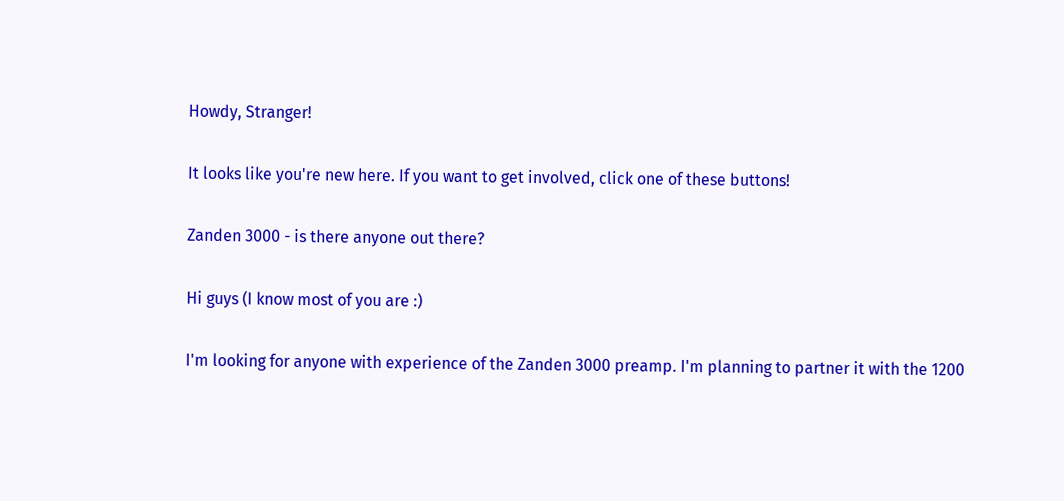Howdy, Stranger!

It looks like you're new here. If you want to get involved, click one of these buttons!

Zanden 3000 - is there anyone out there?

Hi guys (I know most of you are :)

I'm looking for anyone with experience of the Zanden 3000 preamp. I'm planning to partner it with the 1200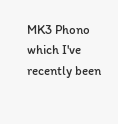MK3 Phono which I've recently been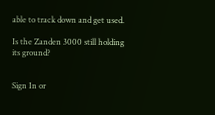able to track down and get used.

Is the Zanden 3000 still holding its ground?


Sign In or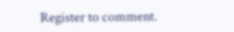Register to comment.